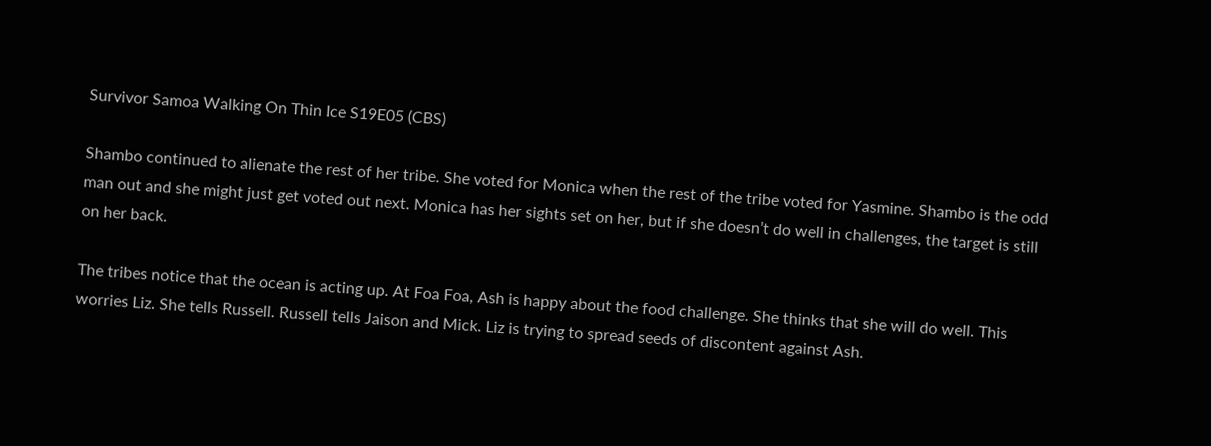Survivor Samoa Walking On Thin Ice S19E05 (CBS)

Shambo continued to alienate the rest of her tribe. She voted for Monica when the rest of the tribe voted for Yasmine. Shambo is the odd man out and she might just get voted out next. Monica has her sights set on her, but if she doesn’t do well in challenges, the target is still on her back.

The tribes notice that the ocean is acting up. At Foa Foa, Ash is happy about the food challenge. She thinks that she will do well. This worries Liz. She tells Russell. Russell tells Jaison and Mick. Liz is trying to spread seeds of discontent against Ash.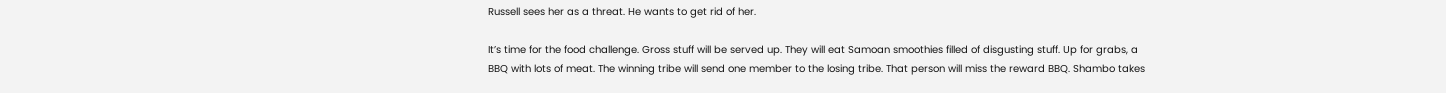Russell sees her as a threat. He wants to get rid of her.

It’s time for the food challenge. Gross stuff will be served up. They will eat Samoan smoothies filled of disgusting stuff. Up for grabs, a BBQ with lots of meat. The winning tribe will send one member to the losing tribe. That person will miss the reward BBQ. Shambo takes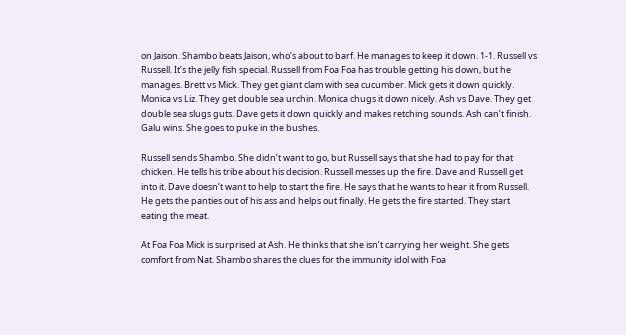on Jaison. Shambo beats Jaison, who’s about to barf. He manages to keep it down. 1-1. Russell vs Russell. It’s the jelly fish special. Russell from Foa Foa has trouble getting his down, but he manages. Brett vs Mick. They get giant clam with sea cucumber. Mick gets it down quickly. Monica vs Liz. They get double sea urchin. Monica chugs it down nicely. Ash vs Dave. They get double sea slugs guts. Dave gets it down quickly and makes retching sounds. Ash can’t finish. Galu wins. She goes to puke in the bushes.

Russell sends Shambo. She didn’t want to go, but Russell says that she had to pay for that chicken. He tells his tribe about his decision. Russell messes up the fire. Dave and Russell get into it. Dave doesn’t want to help to start the fire. He says that he wants to hear it from Russell. He gets the panties out of his ass and helps out finally. He gets the fire started. They start eating the meat.

At Foa Foa Mick is surprised at Ash. He thinks that she isn’t carrying her weight. She gets comfort from Nat. Shambo shares the clues for the immunity idol with Foa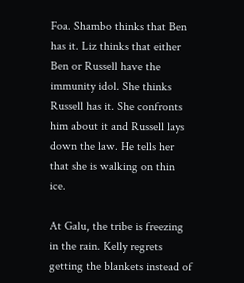Foa. Shambo thinks that Ben has it. Liz thinks that either Ben or Russell have the immunity idol. She thinks Russell has it. She confronts him about it and Russell lays down the law. He tells her that she is walking on thin ice.

At Galu, the tribe is freezing in the rain. Kelly regrets getting the blankets instead of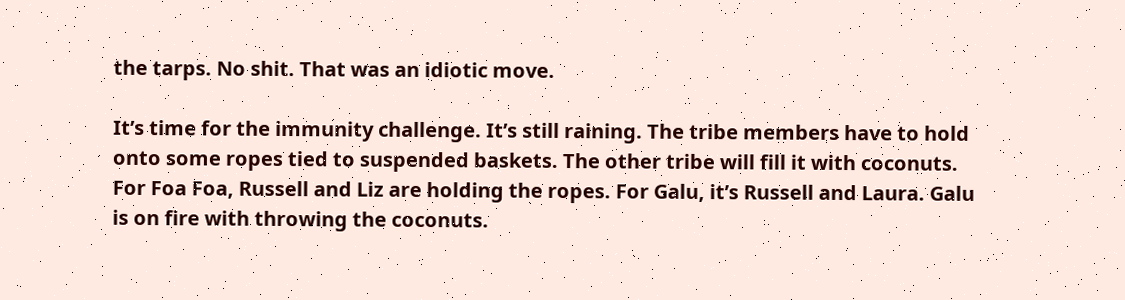the tarps. No shit. That was an idiotic move.

It’s time for the immunity challenge. It’s still raining. The tribe members have to hold onto some ropes tied to suspended baskets. The other tribe will fill it with coconuts. For Foa Foa, Russell and Liz are holding the ropes. For Galu, it’s Russell and Laura. Galu is on fire with throwing the coconuts.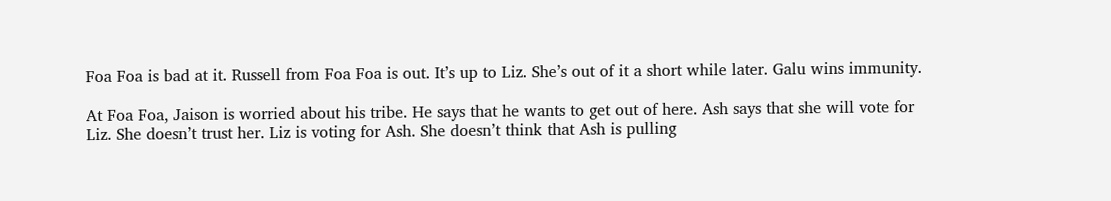Foa Foa is bad at it. Russell from Foa Foa is out. It’s up to Liz. She’s out of it a short while later. Galu wins immunity.

At Foa Foa, Jaison is worried about his tribe. He says that he wants to get out of here. Ash says that she will vote for Liz. She doesn’t trust her. Liz is voting for Ash. She doesn’t think that Ash is pulling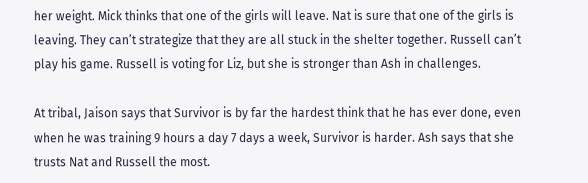her weight. Mick thinks that one of the girls will leave. Nat is sure that one of the girls is leaving. They can’t strategize that they are all stuck in the shelter together. Russell can’t play his game. Russell is voting for Liz, but she is stronger than Ash in challenges.

At tribal, Jaison says that Survivor is by far the hardest think that he has ever done, even when he was training 9 hours a day 7 days a week, Survivor is harder. Ash says that she trusts Nat and Russell the most.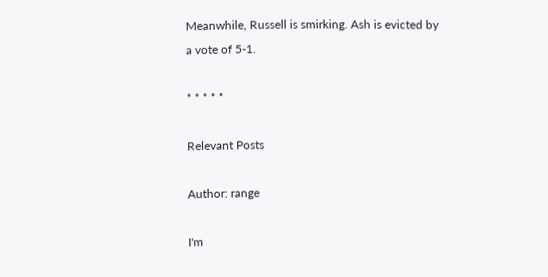Meanwhile, Russell is smirking. Ash is evicted by a vote of 5-1.

* * * * *

Relevant Posts

Author: range

I'm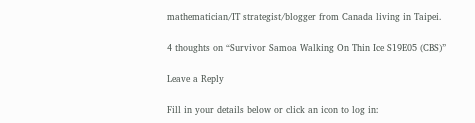mathematician/IT strategist/blogger from Canada living in Taipei.

4 thoughts on “Survivor Samoa Walking On Thin Ice S19E05 (CBS)”

Leave a Reply

Fill in your details below or click an icon to log in: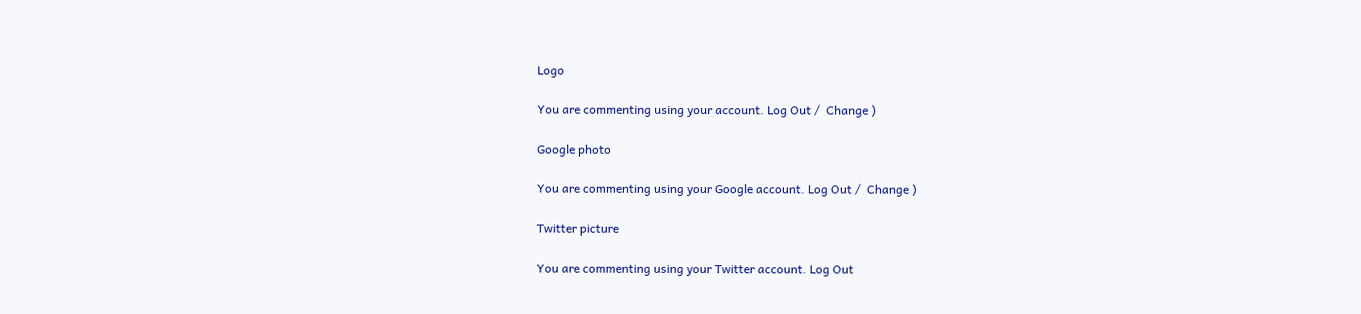Logo

You are commenting using your account. Log Out /  Change )

Google photo

You are commenting using your Google account. Log Out /  Change )

Twitter picture

You are commenting using your Twitter account. Log Out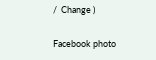/  Change )

Facebook photo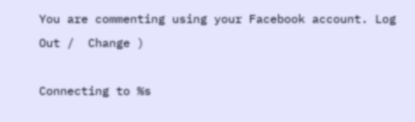You are commenting using your Facebook account. Log Out /  Change )

Connecting to %s